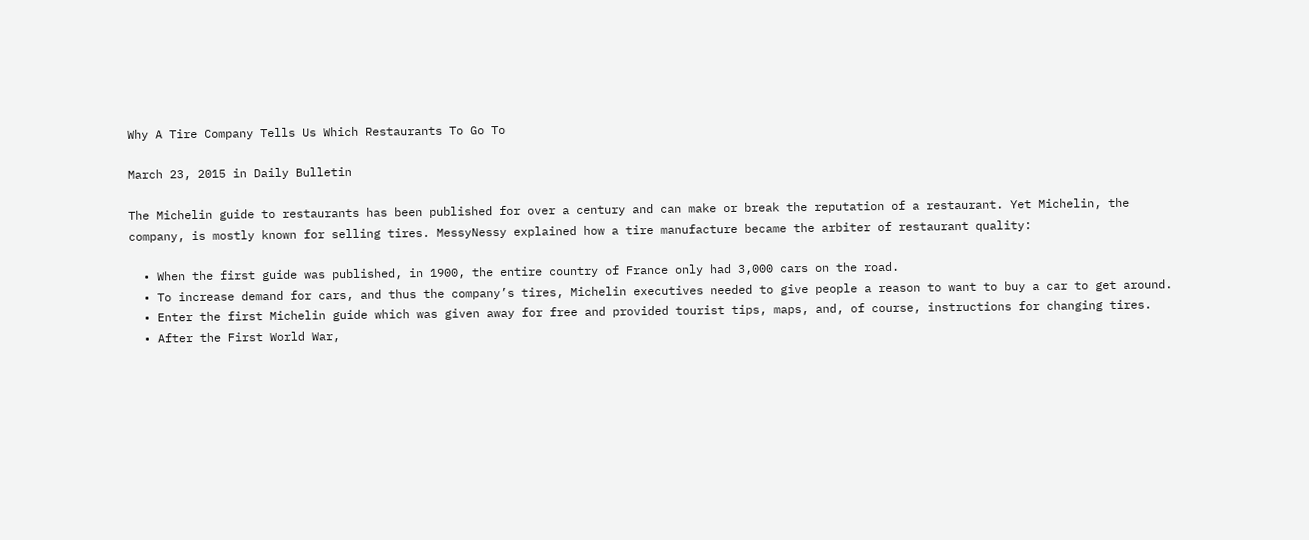Why A Tire Company Tells Us Which Restaurants To Go To

March 23, 2015 in Daily Bulletin

The Michelin guide to restaurants has been published for over a century and can make or break the reputation of a restaurant. Yet Michelin, the company, is mostly known for selling tires. MessyNessy explained how a tire manufacture became the arbiter of restaurant quality:

  • When the first guide was published, in 1900, the entire country of France only had 3,000 cars on the road.
  • To increase demand for cars, and thus the company’s tires, Michelin executives needed to give people a reason to want to buy a car to get around.
  • Enter the first Michelin guide which was given away for free and provided tourist tips, maps, and, of course, instructions for changing tires.
  • After the First World War,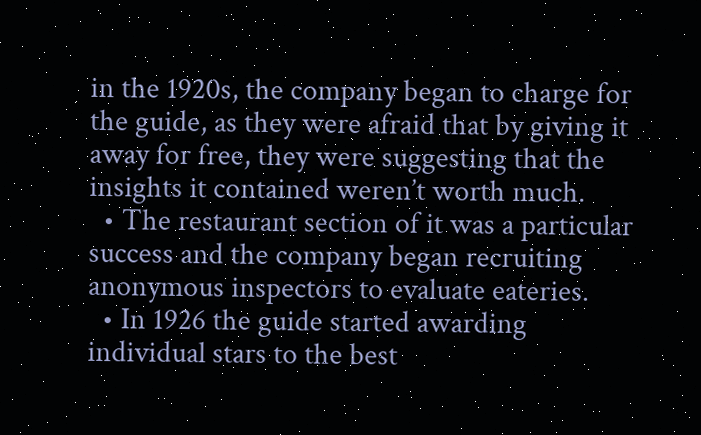in the 1920s, the company began to charge for the guide, as they were afraid that by giving it away for free, they were suggesting that the insights it contained weren’t worth much.
  • The restaurant section of it was a particular success and the company began recruiting anonymous inspectors to evaluate eateries.
  • In 1926 the guide started awarding individual stars to the best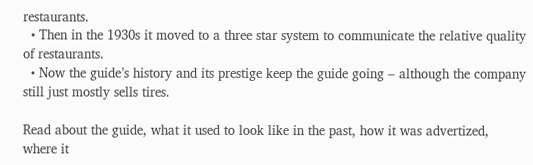restaurants.
  • Then in the 1930s it moved to a three star system to communicate the relative quality of restaurants.
  • Now the guide’s history and its prestige keep the guide going – although the company still just mostly sells tires.

Read about the guide, what it used to look like in the past, how it was advertized, where it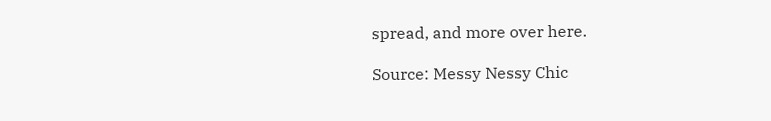spread, and more over here.

Source: Messy Nessy Chic